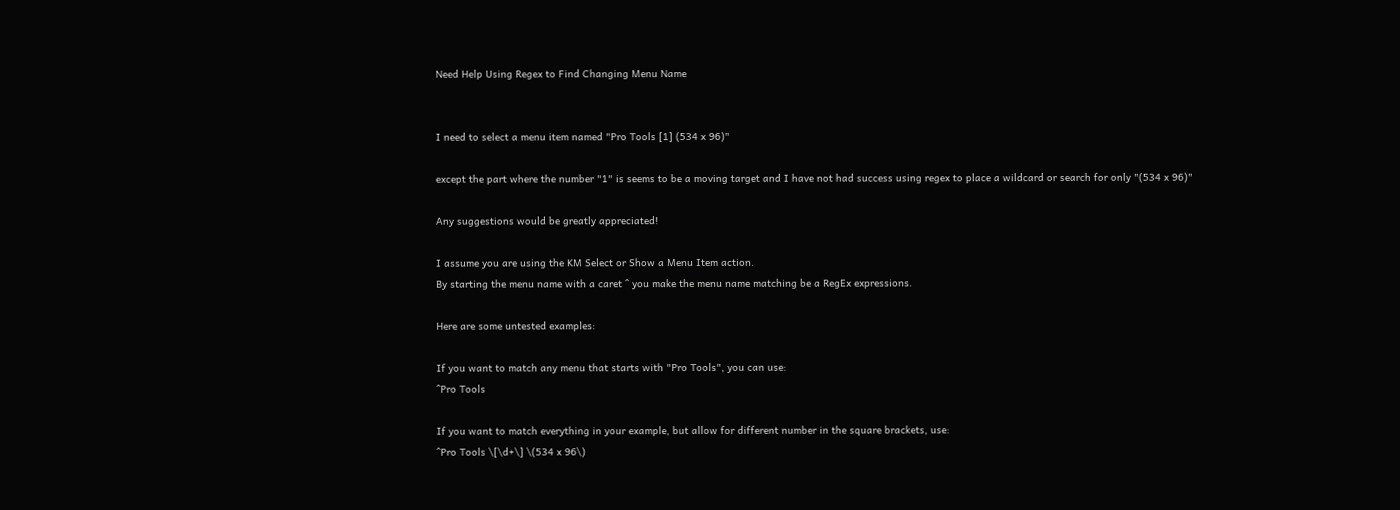Need Help Using Regex to Find Changing Menu Name


I need to select a menu item named "Pro Tools [1] (534 x 96)"

except the part where the number "1" is seems to be a moving target and I have not had success using regex to place a wildcard or search for only "(534 x 96)"

Any suggestions would be greatly appreciated!

I assume you are using the KM Select or Show a Menu Item action.
By starting the menu name with a caret ^ you make the menu name matching be a RegEx expressions.

Here are some untested examples:

If you want to match any menu that starts with "Pro Tools", you can use:
^Pro Tools

If you want to match everything in your example, but allow for different number in the square brackets, use:
^Pro Tools \[\d+\] \(534 x 96\)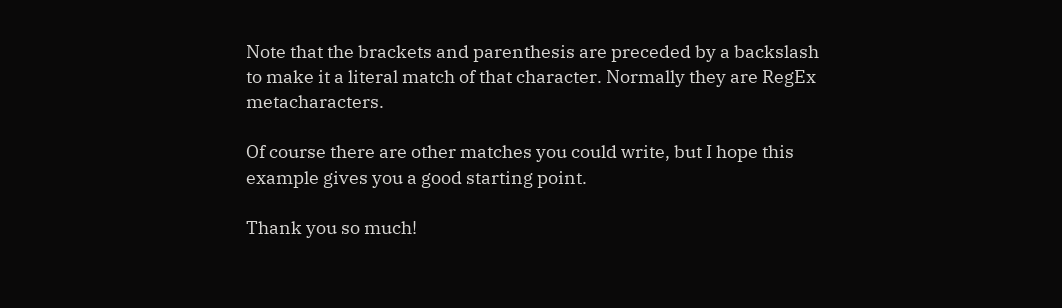Note that the brackets and parenthesis are preceded by a backslash to make it a literal match of that character. Normally they are RegEx metacharacters.

Of course there are other matches you could write, but I hope this example gives you a good starting point.

Thank you so much!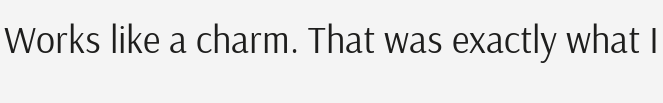Works like a charm. That was exactly what I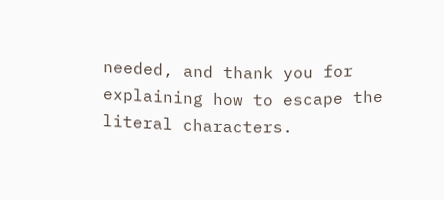needed, and thank you for explaining how to escape the literal characters.